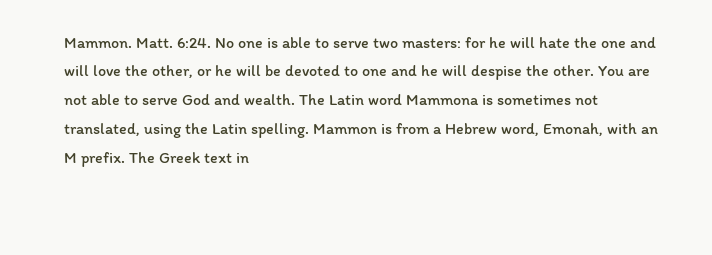Mammon. Matt. 6:24. No one is able to serve two masters: for he will hate the one and will love the other, or he will be devoted to one and he will despise the other. You are not able to serve God and wealth. The Latin word Mammona is sometimes not translated, using the Latin spelling. Mammon is from a Hebrew word, Emonah, with an M prefix. The Greek text in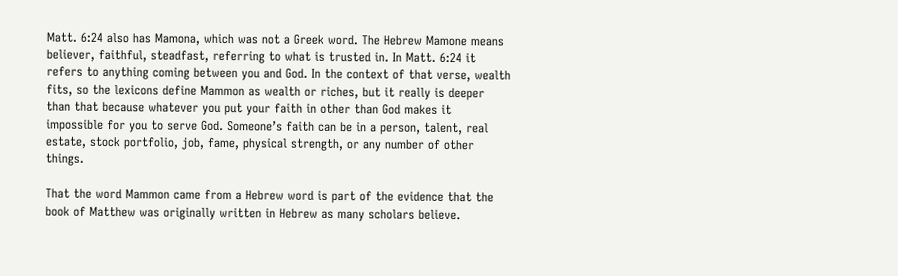Matt. 6:24 also has Mamona, which was not a Greek word. The Hebrew Mamone means believer, faithful, steadfast, referring to what is trusted in. In Matt. 6:24 it refers to anything coming between you and God. In the context of that verse, wealth fits, so the lexicons define Mammon as wealth or riches, but it really is deeper than that because whatever you put your faith in other than God makes it impossible for you to serve God. Someone’s faith can be in a person, talent, real estate, stock portfolio, job, fame, physical strength, or any number of other things.

That the word Mammon came from a Hebrew word is part of the evidence that the book of Matthew was originally written in Hebrew as many scholars believe.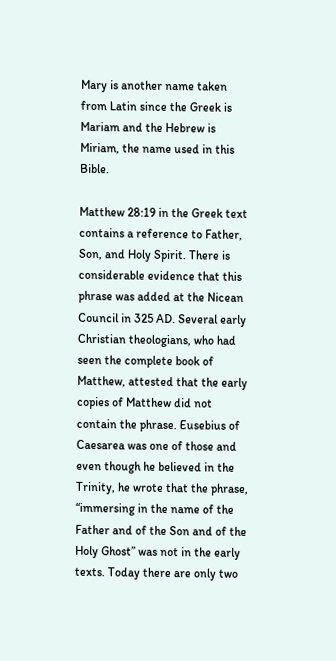Mary is another name taken from Latin since the Greek is Mariam and the Hebrew is Miriam, the name used in this Bible.

Matthew 28:19 in the Greek text contains a reference to Father, Son, and Holy Spirit. There is considerable evidence that this phrase was added at the Nicean Council in 325 AD. Several early Christian theologians, who had seen the complete book of Matthew, attested that the early copies of Matthew did not contain the phrase. Eusebius of Caesarea was one of those and even though he believed in the Trinity, he wrote that the phrase, “immersing in the name of the Father and of the Son and of the Holy Ghost” was not in the early texts. Today there are only two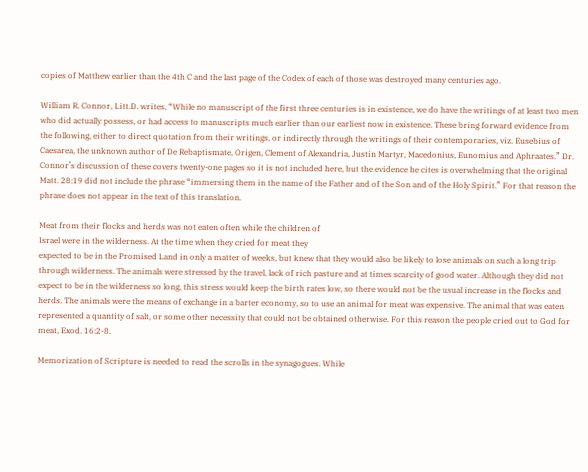copies of Matthew earlier than the 4th C and the last page of the Codex of each of those was destroyed many centuries ago.

William R. Connor, Litt.D. writes, “While no manuscript of the first three centuries is in existence, we do have the writings of at least two men who did actually possess, or had access to manuscripts much earlier than our earliest now in existence. These bring forward evidence from the following, either to direct quotation from their writings, or indirectly through the writings of their contemporaries, viz. Eusebius of Caesarea, the unknown author of De Rebaptismate, Origen, Clement of Alexandria, Justin Martyr, Macedonius, Eunomius and Aphraates.” Dr. Connor’s discussion of these covers twenty-one pages so it is not included here, but the evidence he cites is overwhelming that the original Matt. 28:19 did not include the phrase “immersing them in the name of the Father and of the Son and of the Holy Spirit.” For that reason the phrase does not appear in the text of this translation.

Meat from their flocks and herds was not eaten often while the children of
Israel were in the wilderness. At the time when they cried for meat they
expected to be in the Promised Land in only a matter of weeks, but knew that they would also be likely to lose animals on such a long trip through wilderness. The animals were stressed by the travel, lack of rich pasture and at times scarcity of good water. Although they did not expect to be in the wilderness so long, this stress would keep the birth rates low, so there would not be the usual increase in the flocks and herds. The animals were the means of exchange in a barter economy, so to use an animal for meat was expensive. The animal that was eaten represented a quantity of salt, or some other necessity that could not be obtained otherwise. For this reason the people cried out to God for meat, Exod. 16:2-8.

Memorization of Scripture is needed to read the scrolls in the synagogues. While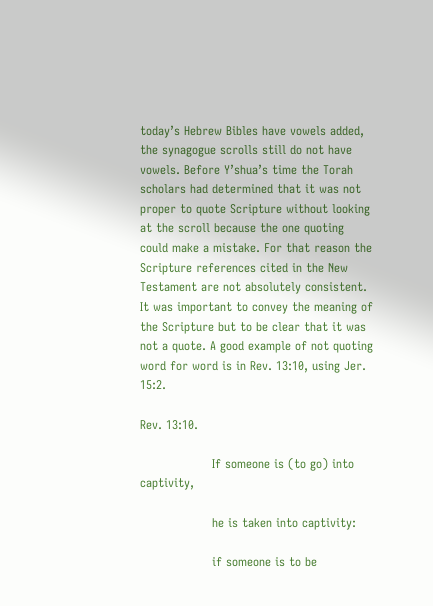today’s Hebrew Bibles have vowels added, the synagogue scrolls still do not have vowels. Before Y’shua’s time the Torah scholars had determined that it was not proper to quote Scripture without looking at the scroll because the one quoting could make a mistake. For that reason the Scripture references cited in the New Testament are not absolutely consistent. It was important to convey the meaning of the Scripture but to be clear that it was not a quote. A good example of not quoting word for word is in Rev. 13:10, using Jer. 15:2.

Rev. 13:10.

                  If someone is (to go) into captivity,

                  he is taken into captivity:

                  if someone is to be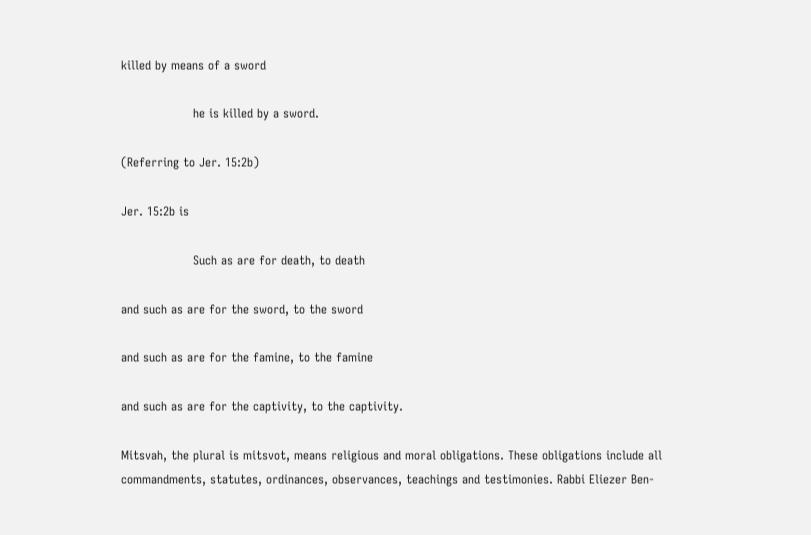killed by means of a sword

                  he is killed by a sword.

(Referring to Jer. 15:2b)

Jer. 15:2b is

                  Such as are for death, to death

and such as are for the sword, to the sword

and such as are for the famine, to the famine

and such as are for the captivity, to the captivity.

Mitsvah, the plural is mitsvot, means religious and moral obligations. These obligations include all commandments, statutes, ordinances, observances, teachings and testimonies. Rabbi Eliezer Ben-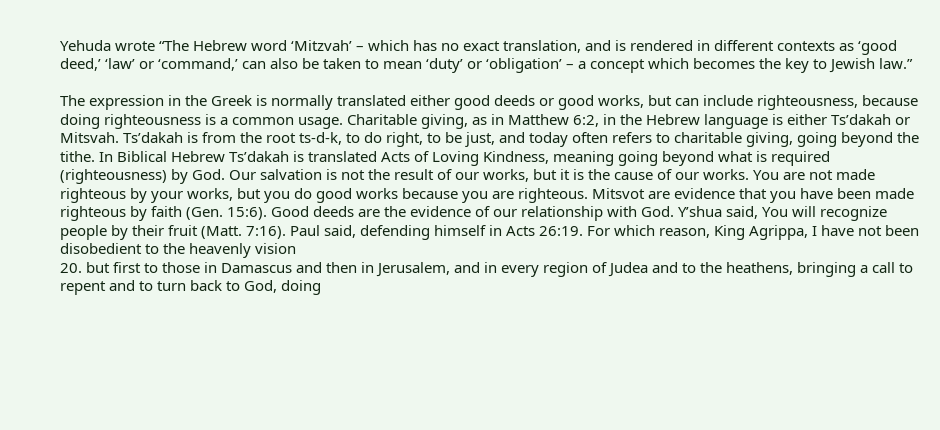Yehuda wrote “The Hebrew word ‘Mitzvah’ – which has no exact translation, and is rendered in different contexts as ‘good deed,’ ‘law’ or ‘command,’ can also be taken to mean ‘duty’ or ‘obligation’ – a concept which becomes the key to Jewish law.”

The expression in the Greek is normally translated either good deeds or good works, but can include righteousness, because doing righteousness is a common usage. Charitable giving, as in Matthew 6:2, in the Hebrew language is either Ts’dakah or Mitsvah. Ts’dakah is from the root ts-d-k, to do right, to be just, and today often refers to charitable giving, going beyond the tithe. In Biblical Hebrew Ts’dakah is translated Acts of Loving Kindness, meaning going beyond what is required (righteousness) by God. Our salvation is not the result of our works, but it is the cause of our works. You are not made righteous by your works, but you do good works because you are righteous. Mitsvot are evidence that you have been made righteous by faith (Gen. 15:6). Good deeds are the evidence of our relationship with God. Y’shua said, You will recognize people by their fruit (Matt. 7:16). Paul said, defending himself in Acts 26:19. For which reason, King Agrippa, I have not been disobedient to the heavenly vision
20. but first to those in Damascus and then in Jerusalem, and in every region of Judea and to the heathens, bringing a call to repent and to turn back to God, doing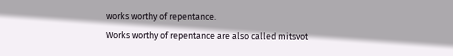works worthy of repentance.
Works worthy of repentance are also called mitsvot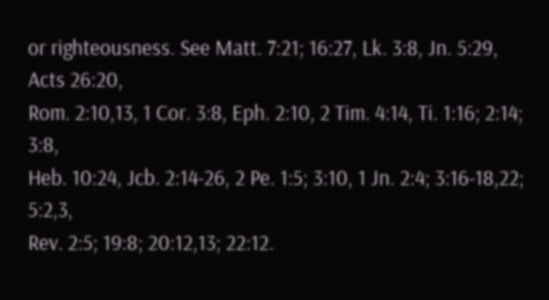or righteousness. See Matt. 7:21; 16:27, Lk. 3:8, Jn. 5:29, Acts 26:20,
Rom. 2:10,13, 1 Cor. 3:8, Eph. 2:10, 2 Tim. 4:14, Ti. 1:16; 2:14; 3:8,
Heb. 10:24, Jcb. 2:14-26, 2 Pe. 1:5; 3:10, 1 Jn. 2:4; 3:16-18,22; 5:2,3,
Rev. 2:5; 19:8; 20:12,13; 22:12.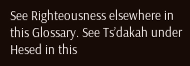See Righteousness elsewhere in this Glossary. See Ts’dakah under Hesed in this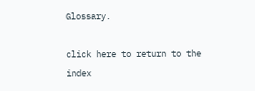Glossary.

click here to return to the index